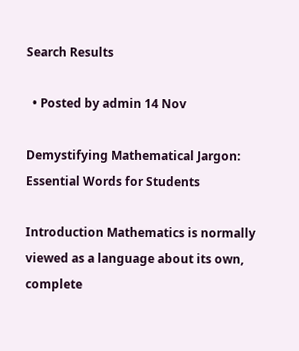Search Results

  • Posted by admin 14 Nov

Demystifying Mathematical Jargon: Essential Words for Students

Introduction Mathematics is normally viewed as a language about its own, complete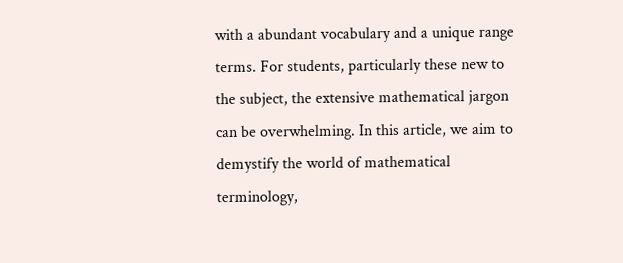with a abundant vocabulary and a unique range terms. For students, particularly these new to the subject, the extensive mathematical jargon can be overwhelming. In this article, we aim to demystify the world of mathematical terminology,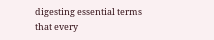digesting essential terms that every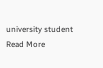university student
Read More